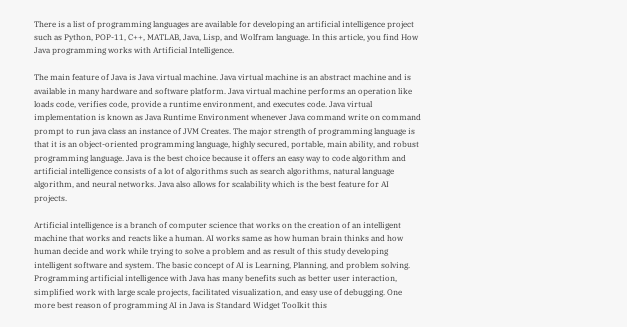There is a list of programming languages are available for developing an artificial intelligence project such as Python, POP-11, C++, MATLAB, Java, Lisp, and Wolfram language. In this article, you find How Java programming works with Artificial Intelligence.

The main feature of Java is Java virtual machine. Java virtual machine is an abstract machine and is available in many hardware and software platform. Java virtual machine performs an operation like loads code, verifies code, provide a runtime environment, and executes code. Java virtual implementation is known as Java Runtime Environment whenever Java command write on command prompt to run java class an instance of JVM Creates. The major strength of programming language is that it is an object-oriented programming language, highly secured, portable, main ability, and robust programming language. Java is the best choice because it offers an easy way to code algorithm and artificial intelligence consists of a lot of algorithms such as search algorithms, natural language algorithm, and neural networks. Java also allows for scalability which is the best feature for AI projects.

Artificial intelligence is a branch of computer science that works on the creation of an intelligent machine that works and reacts like a human. AI works same as how human brain thinks and how human decide and work while trying to solve a problem and as result of this study developing intelligent software and system. The basic concept of AI is Learning, Planning, and problem solving. Programming artificial intelligence with Java has many benefits such as better user interaction, simplified work with large scale projects, facilitated visualization, and easy use of debugging. One more best reason of programming AI in Java is Standard Widget Toolkit this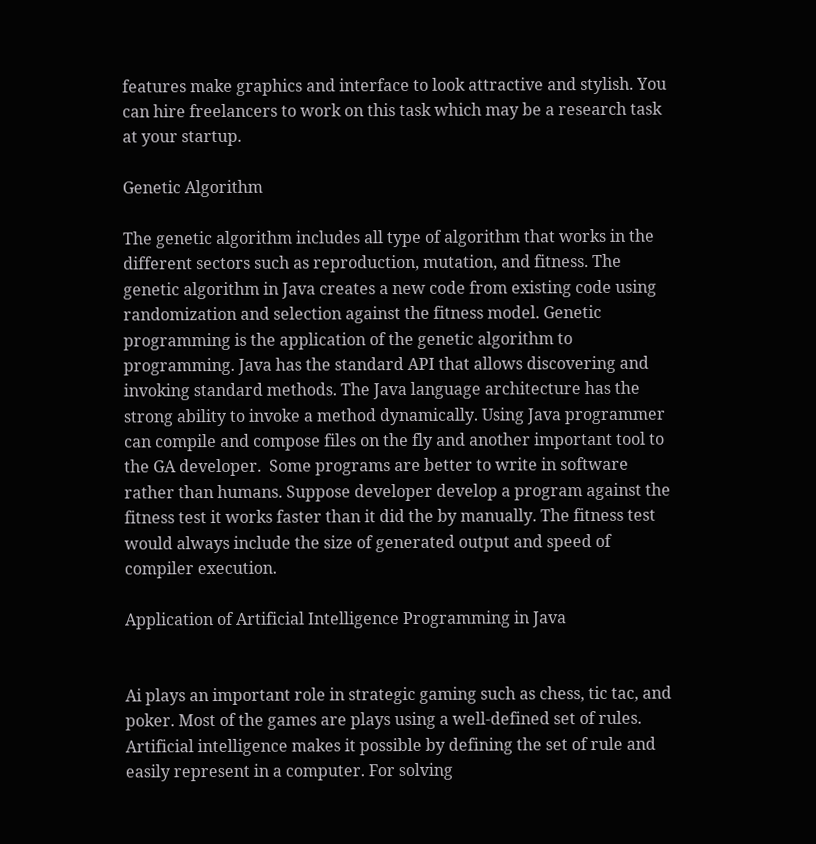features make graphics and interface to look attractive and stylish. You can hire freelancers to work on this task which may be a research task at your startup.

Genetic Algorithm

The genetic algorithm includes all type of algorithm that works in the different sectors such as reproduction, mutation, and fitness. The genetic algorithm in Java creates a new code from existing code using randomization and selection against the fitness model. Genetic programming is the application of the genetic algorithm to programming. Java has the standard API that allows discovering and invoking standard methods. The Java language architecture has the strong ability to invoke a method dynamically. Using Java programmer can compile and compose files on the fly and another important tool to the GA developer.  Some programs are better to write in software rather than humans. Suppose developer develop a program against the fitness test it works faster than it did the by manually. The fitness test would always include the size of generated output and speed of compiler execution.

Application of Artificial Intelligence Programming in Java


Ai plays an important role in strategic gaming such as chess, tic tac, and poker. Most of the games are plays using a well-defined set of rules. Artificial intelligence makes it possible by defining the set of rule and easily represent in a computer. For solving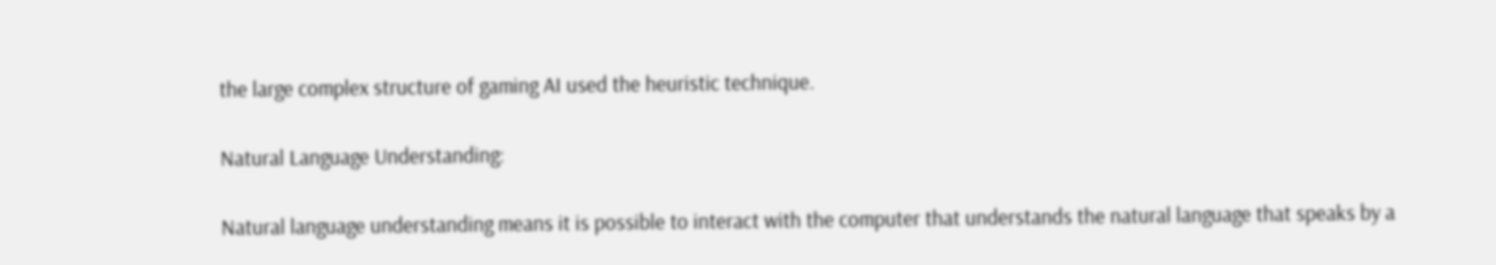the large complex structure of gaming AI used the heuristic technique.

Natural Language Understanding:

Natural language understanding means it is possible to interact with the computer that understands the natural language that speaks by a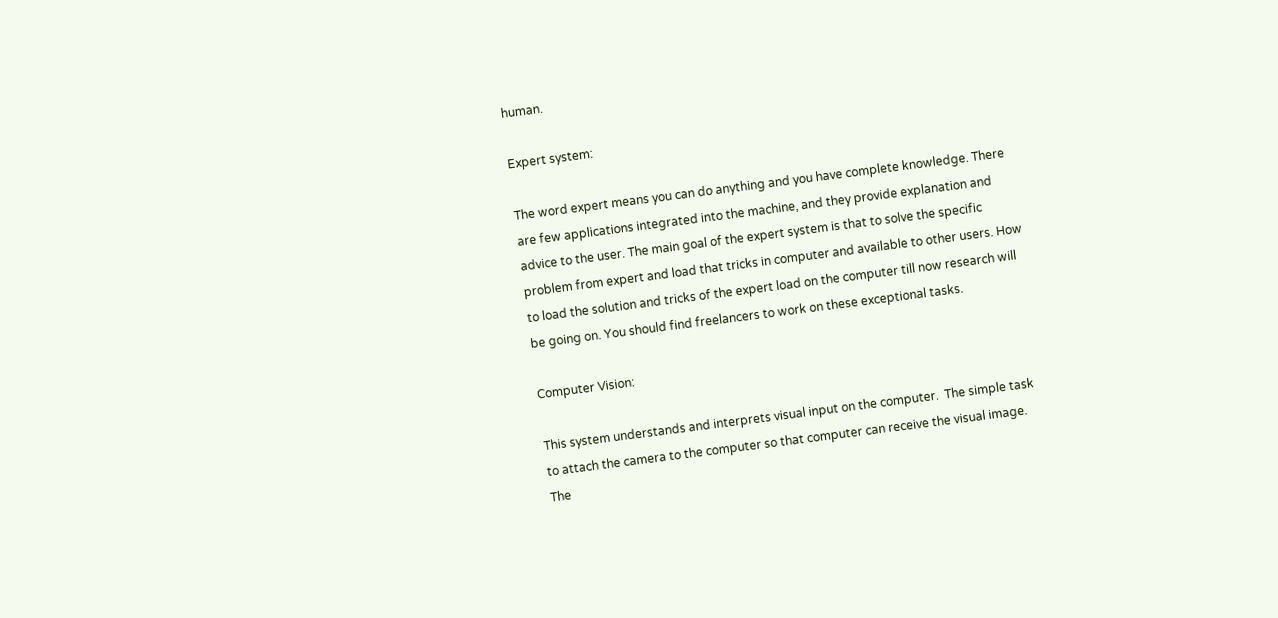human.

Expert system:

The word expert means you can do anything and you have complete knowledge. There are few applications integrated into the machine, and they provide explanation and advice to the user. The main goal of the expert system is that to solve the specific problem from expert and load that tricks in computer and available to other users. How to load the solution and tricks of the expert load on the computer till now research will be going on. You should find freelancers to work on these exceptional tasks.

Computer Vision:

This system understands and interprets visual input on the computer.  The simple task to attach the camera to the computer so that computer can receive the visual image. The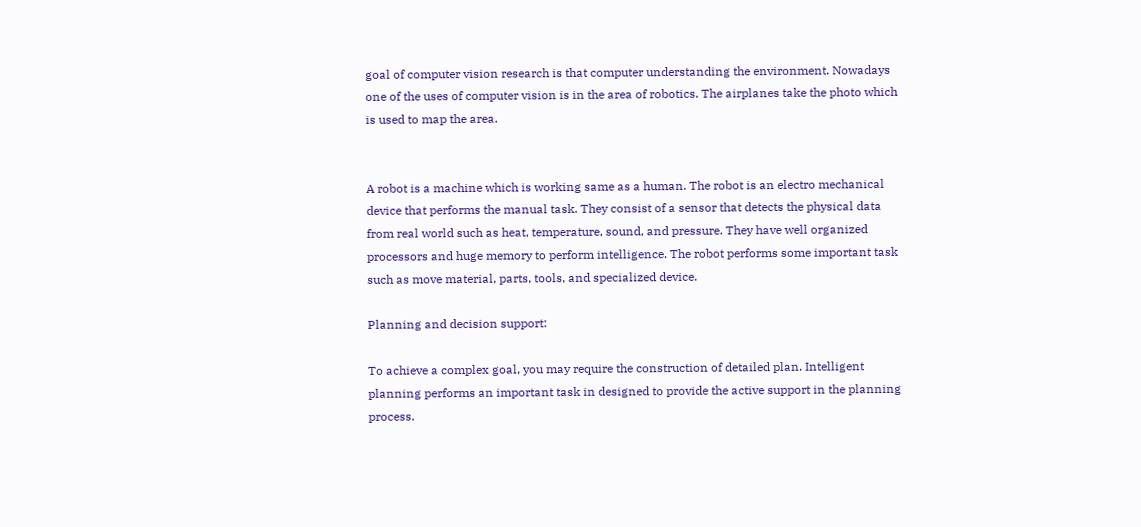goal of computer vision research is that computer understanding the environment. Nowadays one of the uses of computer vision is in the area of robotics. The airplanes take the photo which is used to map the area.


A robot is a machine which is working same as a human. The robot is an electro mechanical device that performs the manual task. They consist of a sensor that detects the physical data from real world such as heat, temperature, sound, and pressure. They have well organized processors and huge memory to perform intelligence. The robot performs some important task such as move material, parts, tools, and specialized device.

Planning and decision support:

To achieve a complex goal, you may require the construction of detailed plan. Intelligent planning performs an important task in designed to provide the active support in the planning process.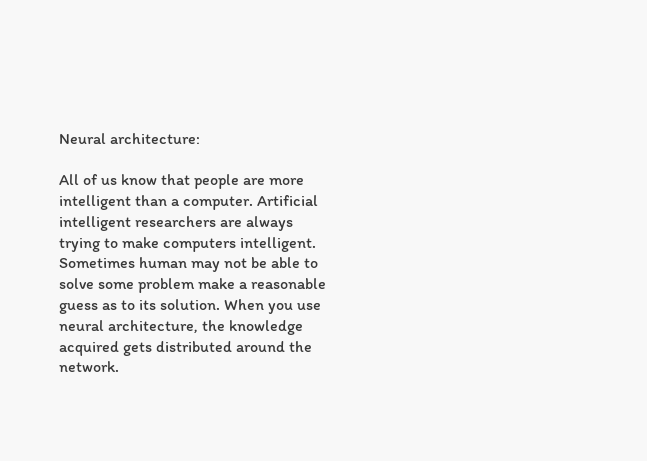Neural architecture:

All of us know that people are more intelligent than a computer. Artificial intelligent researchers are always trying to make computers intelligent. Sometimes human may not be able to solve some problem make a reasonable guess as to its solution. When you use neural architecture, the knowledge acquired gets distributed around the network.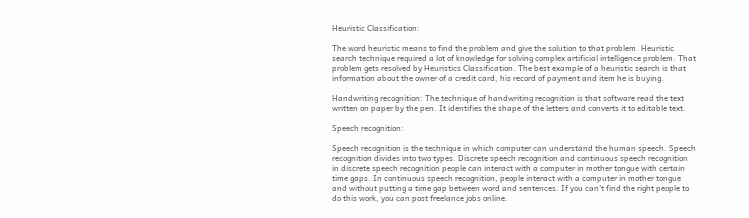Heuristic Classification:

The word heuristic means to find the problem and give the solution to that problem. Heuristic search technique required a lot of knowledge for solving complex artificial intelligence problem. That problem gets resolved by Heuristics Classification. The best example of a heuristic search is that information about the owner of a credit card, his record of payment and item he is buying.

Handwriting recognition: The technique of handwriting recognition is that software read the text written on paper by the pen. It identifies the shape of the letters and converts it to editable text.

Speech recognition:

Speech recognition is the technique in which computer can understand the human speech. Speech recognition divides into two types. Discrete speech recognition and continuous speech recognition in discrete speech recognition people can interact with a computer in mother tongue with certain time gaps. In continuous speech recognition, people interact with a computer in mother tongue and without putting a time gap between word and sentences. If you can’t find the right people to do this work, you can post freelance jobs online.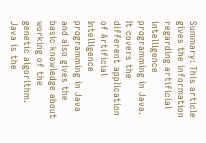Summary: This article gives the information regarding artificial intelligence programming in Java. It covers the different application of Artificial Intelligence programming in Java and also gives the basic knowledge about working of the genetic algorithm. Java is the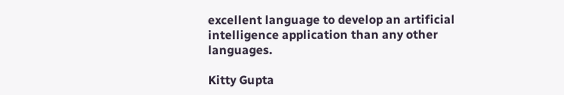excellent language to develop an artificial intelligence application than any other languages.

Kitty Gupta